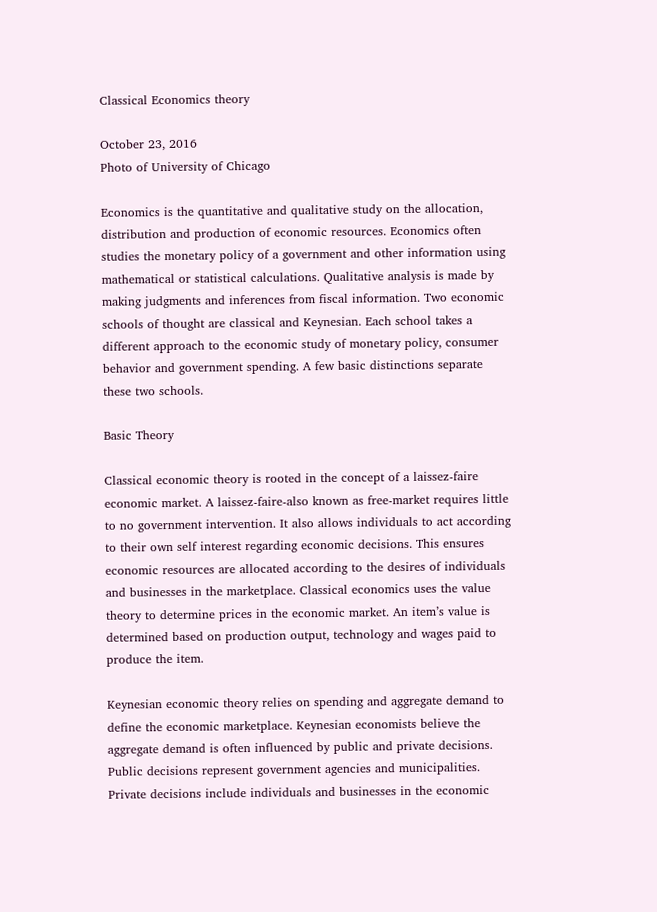Classical Economics theory

October 23, 2016
Photo of University of Chicago

Economics is the quantitative and qualitative study on the allocation, distribution and production of economic resources. Economics often studies the monetary policy of a government and other information using mathematical or statistical calculations. Qualitative analysis is made by making judgments and inferences from fiscal information. Two economic schools of thought are classical and Keynesian. Each school takes a different approach to the economic study of monetary policy, consumer behavior and government spending. A few basic distinctions separate these two schools.

Basic Theory

Classical economic theory is rooted in the concept of a laissez-faire economic market. A laissez-faire-also known as free-market requires little to no government intervention. It also allows individuals to act according to their own self interest regarding economic decisions. This ensures economic resources are allocated according to the desires of individuals and businesses in the marketplace. Classical economics uses the value theory to determine prices in the economic market. An item’s value is determined based on production output, technology and wages paid to produce the item.

Keynesian economic theory relies on spending and aggregate demand to define the economic marketplace. Keynesian economists believe the aggregate demand is often influenced by public and private decisions. Public decisions represent government agencies and municipalities. Private decisions include individuals and businesses in the economic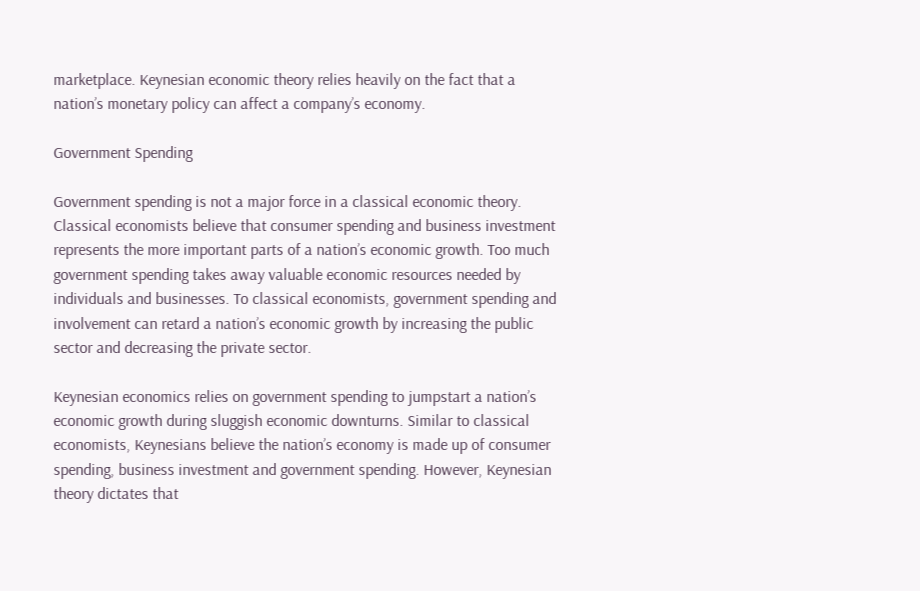marketplace. Keynesian economic theory relies heavily on the fact that a nation’s monetary policy can affect a company’s economy.

Government Spending

Government spending is not a major force in a classical economic theory. Classical economists believe that consumer spending and business investment represents the more important parts of a nation’s economic growth. Too much government spending takes away valuable economic resources needed by individuals and businesses. To classical economists, government spending and involvement can retard a nation’s economic growth by increasing the public sector and decreasing the private sector.

Keynesian economics relies on government spending to jumpstart a nation’s economic growth during sluggish economic downturns. Similar to classical economists, Keynesians believe the nation’s economy is made up of consumer spending, business investment and government spending. However, Keynesian theory dictates that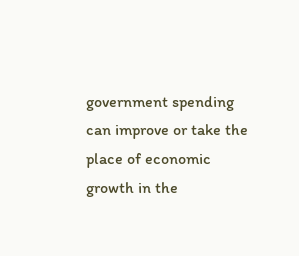government spending can improve or take the place of economic growth in the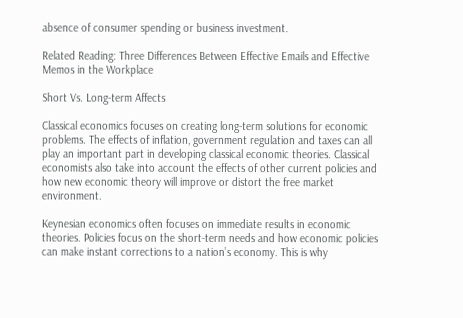absence of consumer spending or business investment.

Related Reading: Three Differences Between Effective Emails and Effective Memos in the Workplace

Short Vs. Long-term Affects

Classical economics focuses on creating long-term solutions for economic problems. The effects of inflation, government regulation and taxes can all play an important part in developing classical economic theories. Classical economists also take into account the effects of other current policies and how new economic theory will improve or distort the free market environment.

Keynesian economics often focuses on immediate results in economic theories. Policies focus on the short-term needs and how economic policies can make instant corrections to a nation’s economy. This is why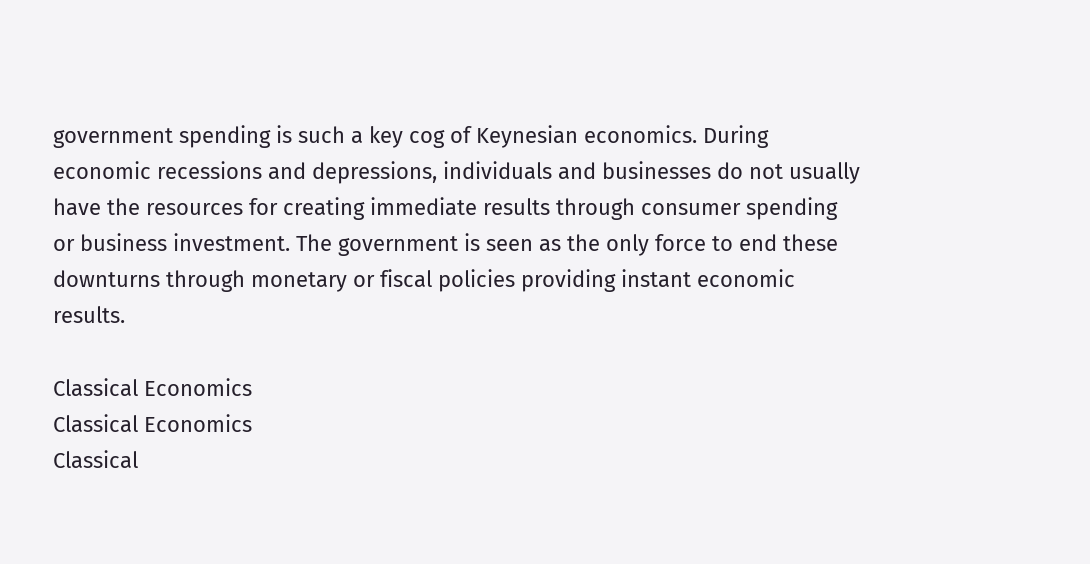government spending is such a key cog of Keynesian economics. During economic recessions and depressions, individuals and businesses do not usually have the resources for creating immediate results through consumer spending or business investment. The government is seen as the only force to end these downturns through monetary or fiscal policies providing instant economic results.

Classical Economics
Classical Economics
Classical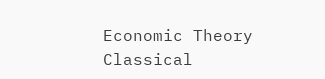Economic Theory
Classical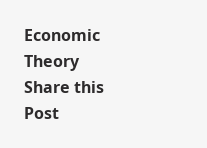Economic Theory
Share this Post